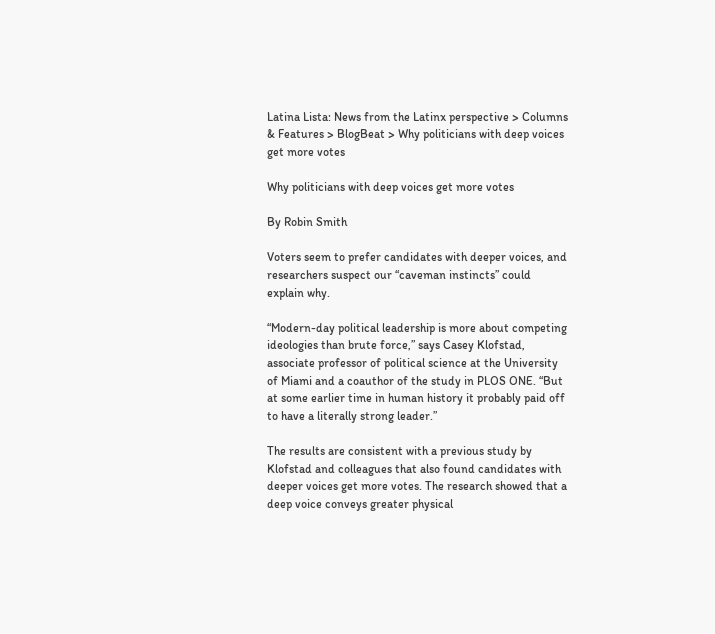Latina Lista: News from the Latinx perspective > Columns & Features > BlogBeat > Why politicians with deep voices get more votes

Why politicians with deep voices get more votes

By Robin Smith

Voters seem to prefer candidates with deeper voices, and researchers suspect our “caveman instincts” could explain why.

“Modern-day political leadership is more about competing ideologies than brute force,” says Casey Klofstad, associate professor of political science at the University of Miami and a coauthor of the study in PLOS ONE. “But at some earlier time in human history it probably paid off to have a literally strong leader.”

The results are consistent with a previous study by Klofstad and colleagues that also found candidates with deeper voices get more votes. The research showed that a deep voice conveys greater physical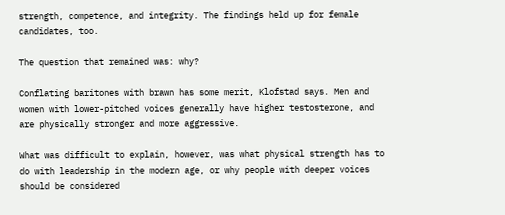strength, competence, and integrity. The findings held up for female candidates, too.

The question that remained was: why?

Conflating baritones with brawn has some merit, Klofstad says. Men and women with lower-pitched voices generally have higher testosterone, and are physically stronger and more aggressive.

What was difficult to explain, however, was what physical strength has to do with leadership in the modern age, or why people with deeper voices should be considered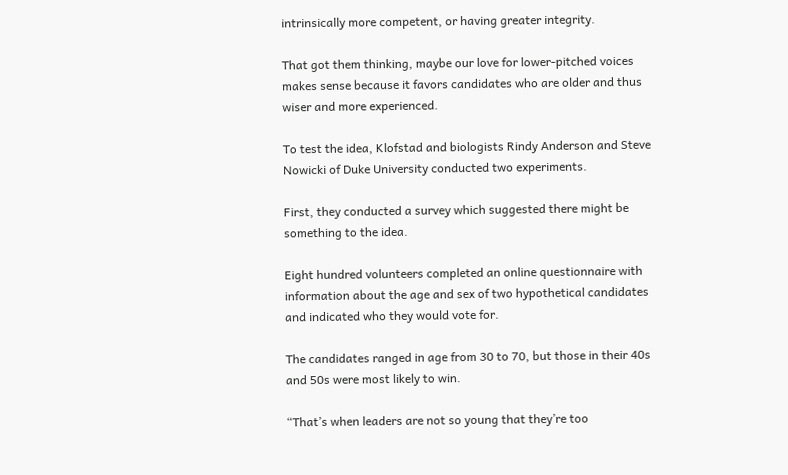intrinsically more competent, or having greater integrity.

That got them thinking, maybe our love for lower-pitched voices makes sense because it favors candidates who are older and thus wiser and more experienced.

To test the idea, Klofstad and biologists Rindy Anderson and Steve Nowicki of Duke University conducted two experiments.

First, they conducted a survey which suggested there might be something to the idea.

Eight hundred volunteers completed an online questionnaire with information about the age and sex of two hypothetical candidates and indicated who they would vote for.

The candidates ranged in age from 30 to 70, but those in their 40s and 50s were most likely to win.

“That’s when leaders are not so young that they’re too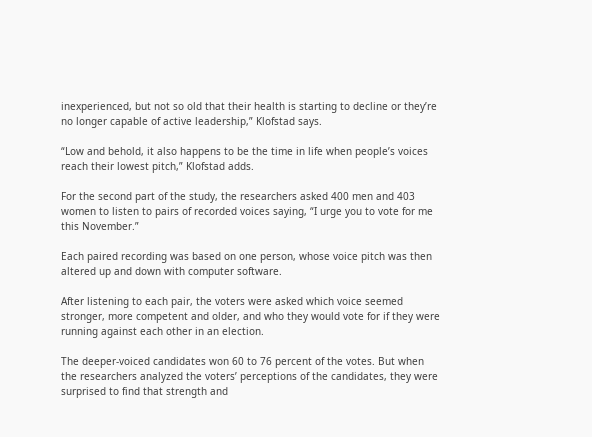inexperienced, but not so old that their health is starting to decline or they’re no longer capable of active leadership,” Klofstad says.

“Low and behold, it also happens to be the time in life when people’s voices reach their lowest pitch,” Klofstad adds.

For the second part of the study, the researchers asked 400 men and 403 women to listen to pairs of recorded voices saying, “I urge you to vote for me this November.”

Each paired recording was based on one person, whose voice pitch was then altered up and down with computer software.

After listening to each pair, the voters were asked which voice seemed stronger, more competent and older, and who they would vote for if they were running against each other in an election.

The deeper-voiced candidates won 60 to 76 percent of the votes. But when the researchers analyzed the voters’ perceptions of the candidates, they were surprised to find that strength and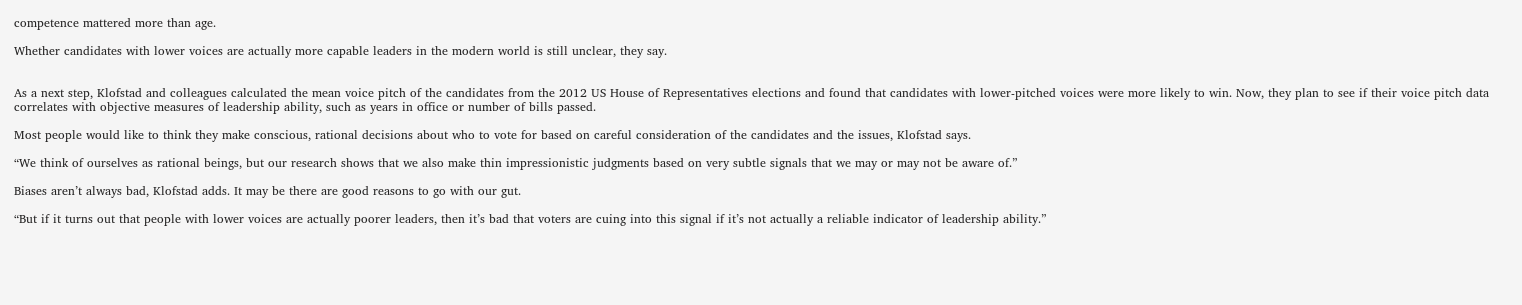competence mattered more than age.

Whether candidates with lower voices are actually more capable leaders in the modern world is still unclear, they say.


As a next step, Klofstad and colleagues calculated the mean voice pitch of the candidates from the 2012 US House of Representatives elections and found that candidates with lower-pitched voices were more likely to win. Now, they plan to see if their voice pitch data correlates with objective measures of leadership ability, such as years in office or number of bills passed.

Most people would like to think they make conscious, rational decisions about who to vote for based on careful consideration of the candidates and the issues, Klofstad says.

“We think of ourselves as rational beings, but our research shows that we also make thin impressionistic judgments based on very subtle signals that we may or may not be aware of.”

Biases aren’t always bad, Klofstad adds. It may be there are good reasons to go with our gut.

“But if it turns out that people with lower voices are actually poorer leaders, then it’s bad that voters are cuing into this signal if it’s not actually a reliable indicator of leadership ability.”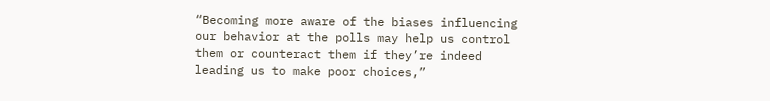“Becoming more aware of the biases influencing our behavior at the polls may help us control them or counteract them if they’re indeed leading us to make poor choices,”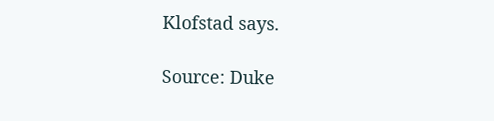Klofstad says.

Source: Duke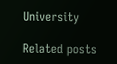University

Related posts